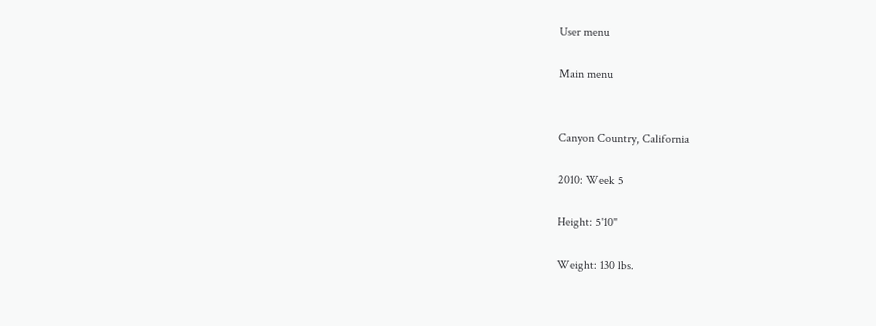User menu

Main menu


Canyon Country, California

2010: Week 5

Height: 5'10"

Weight: 130 lbs.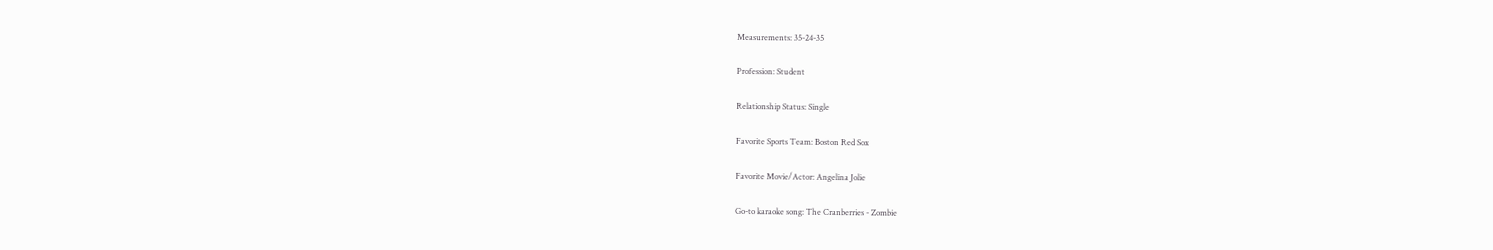Measurements: 35-24-35

Profession: Student

Relationship Status: Single

Favorite Sports Team: Boston Red Sox

Favorite Movie/Actor: Angelina Jolie

Go-to karaoke song: The Cranberries - Zombie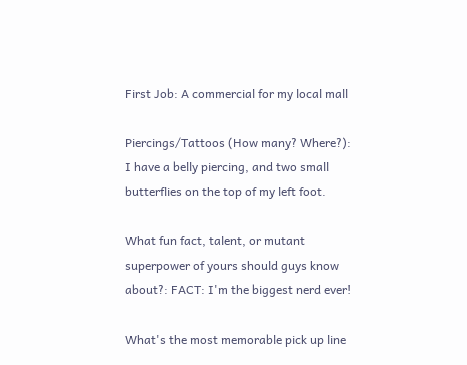First Job: A commercial for my local mall

Piercings/Tattoos (How many? Where?): I have a belly piercing, and two small butterflies on the top of my left foot.

What fun fact, talent, or mutant superpower of yours should guys know about?: FACT: I'm the biggest nerd ever!

What's the most memorable pick up line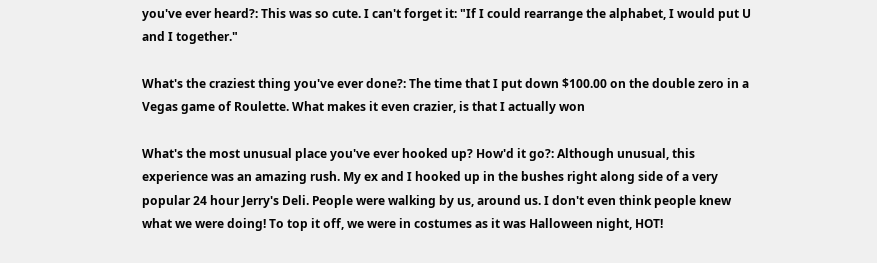you've ever heard?: This was so cute. I can't forget it: "If I could rearrange the alphabet, I would put U and I together."

What's the craziest thing you've ever done?: The time that I put down $100.00 on the double zero in a Vegas game of Roulette. What makes it even crazier, is that I actually won

What's the most unusual place you've ever hooked up? How'd it go?: Although unusual, this experience was an amazing rush. My ex and I hooked up in the bushes right along side of a very popular 24 hour Jerry's Deli. People were walking by us, around us. I don't even think people knew what we were doing! To top it off, we were in costumes as it was Halloween night, HOT!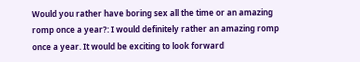Would you rather have boring sex all the time or an amazing romp once a year?: I would definitely rather an amazing romp once a year. It would be exciting to look forward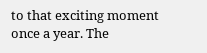to that exciting moment once a year. The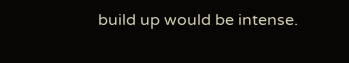build up would be intense.